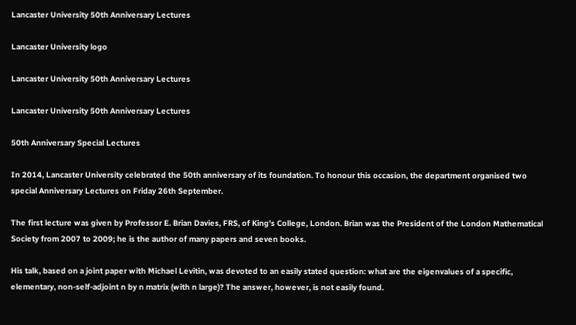Lancaster University 50th Anniversary Lectures

Lancaster University logo

Lancaster University 50th Anniversary Lectures

Lancaster University 50th Anniversary Lectures

50th Anniversary Special Lectures

In 2014, Lancaster University celebrated the 50th anniversary of its foundation. To honour this occasion, the department organised two special Anniversary Lectures on Friday 26th September.

The first lecture was given by Professor E. Brian Davies, FRS, of King’s College, London. Brian was the President of the London Mathematical Society from 2007 to 2009; he is the author of many papers and seven books.

His talk, based on a joint paper with Michael Levitin, was devoted to an easily stated question: what are the eigenvalues of a specific, elementary, non-self-adjoint n by n matrix (with n large)? The answer, however, is not easily found.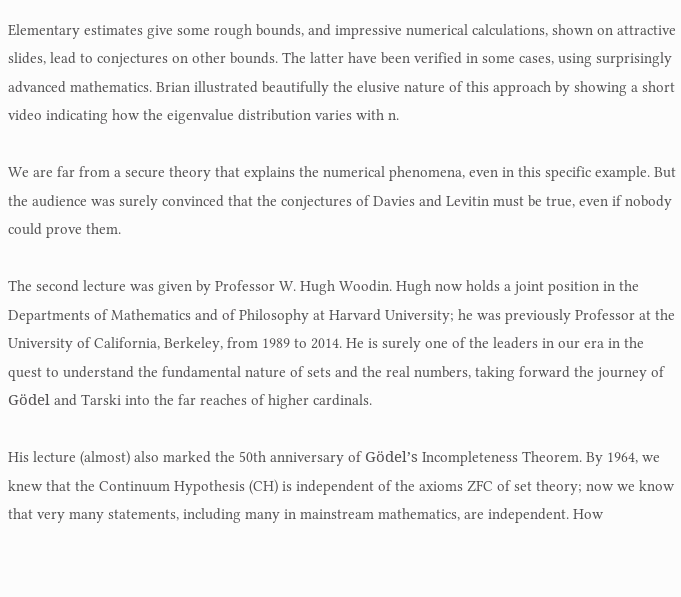Elementary estimates give some rough bounds, and impressive numerical calculations, shown on attractive slides, lead to conjectures on other bounds. The latter have been verified in some cases, using surprisingly advanced mathematics. Brian illustrated beautifully the elusive nature of this approach by showing a short video indicating how the eigenvalue distribution varies with n.

We are far from a secure theory that explains the numerical phenomena, even in this specific example. But the audience was surely convinced that the conjectures of Davies and Levitin must be true, even if nobody could prove them.

The second lecture was given by Professor W. Hugh Woodin. Hugh now holds a joint position in the Departments of Mathematics and of Philosophy at Harvard University; he was previously Professor at the University of California, Berkeley, from 1989 to 2014. He is surely one of the leaders in our era in the quest to understand the fundamental nature of sets and the real numbers, taking forward the journey of Gödel and Tarski into the far reaches of higher cardinals.

His lecture (almost) also marked the 50th anniversary of Gödel’s Incompleteness Theorem. By 1964, we knew that the Continuum Hypothesis (CH) is independent of the axioms ZFC of set theory; now we know that very many statements, including many in mainstream mathematics, are independent. How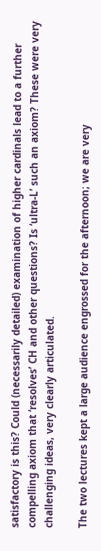satisfactory is this? Could (necessarily detailed) examination of higher cardinals lead to a further compelling axiom that ‘resolves’ CH and other questions? Is ‘ultra-L’ such an axiom? These were very challenging ideas, very clearly articulated.

The two lectures kept a large audience engrossed for the afternoon; we are very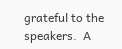grateful to the speakers.  A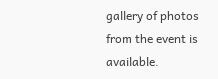gallery of photos from the event is available.